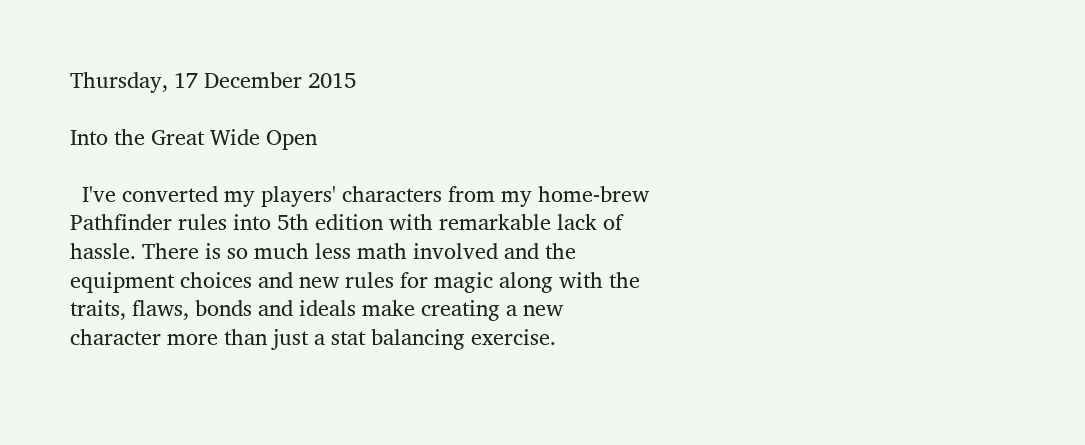Thursday, 17 December 2015

Into the Great Wide Open

  I've converted my players' characters from my home-brew Pathfinder rules into 5th edition with remarkable lack of hassle. There is so much less math involved and the equipment choices and new rules for magic along with the traits, flaws, bonds and ideals make creating a new character more than just a stat balancing exercise.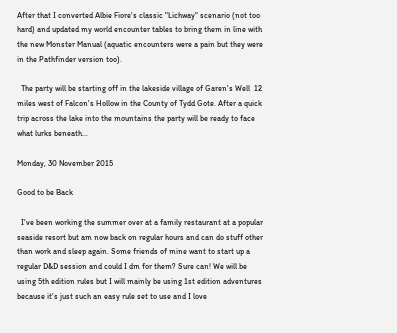After that I converted Albie Fiore's classic "Lichway" scenario (not too hard) and updated my world encounter tables to bring them in line with the new Monster Manual (aquatic encounters were a pain but they were in the Pathfinder version too).

  The party will be starting off in the lakeside village of Garen's Well  12 miles west of Falcon's Hollow in the County of Tydd Gote. After a quick trip across the lake into the mountains the party will be ready to face what lurks beneath...

Monday, 30 November 2015

Good to be Back

  I've been working the summer over at a family restaurant at a popular seaside resort but am now back on regular hours and can do stuff other than work and sleep again. Some friends of mine want to start up a regular D&D session and could I dm for them? Sure can! We will be using 5th edition rules but I will mainly be using 1st edition adventures because it's just such an easy rule set to use and I love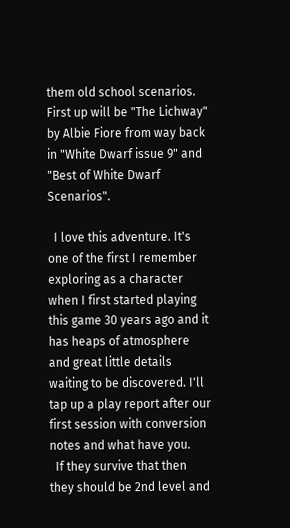them old school scenarios. First up will be "The Lichway" by Albie Fiore from way back in "White Dwarf issue 9" and "Best of White Dwarf Scenarios".

  I love this adventure. It's one of the first I remember exploring as a character when I first started playing this game 30 years ago and it has heaps of atmosphere and great little details waiting to be discovered. I'll tap up a play report after our first session with conversion notes and what have you.
  If they survive that then they should be 2nd level and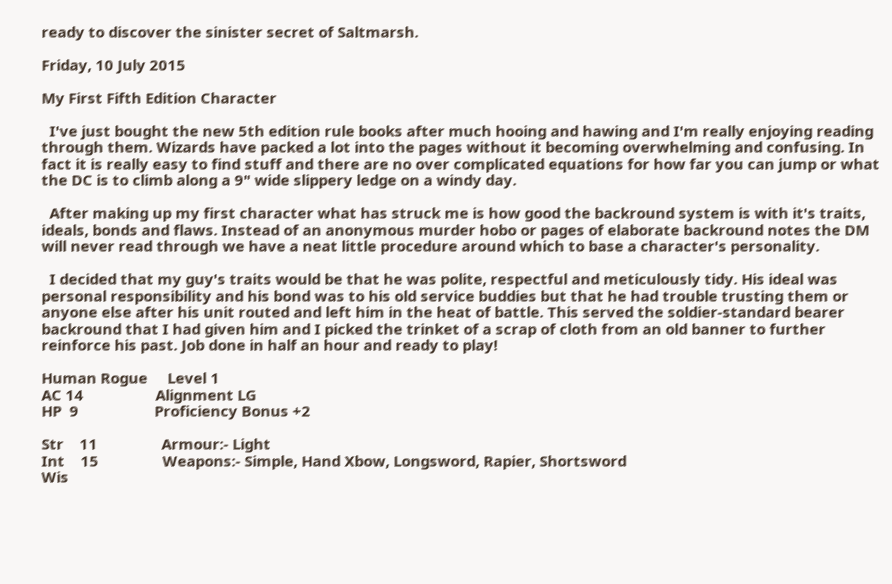ready to discover the sinister secret of Saltmarsh.

Friday, 10 July 2015

My First Fifth Edition Character

  I've just bought the new 5th edition rule books after much hooing and hawing and I'm really enjoying reading through them. Wizards have packed a lot into the pages without it becoming overwhelming and confusing. In fact it is really easy to find stuff and there are no over complicated equations for how far you can jump or what the DC is to climb along a 9" wide slippery ledge on a windy day.

  After making up my first character what has struck me is how good the backround system is with it's traits, ideals, bonds and flaws. Instead of an anonymous murder hobo or pages of elaborate backround notes the DM will never read through we have a neat little procedure around which to base a character's personality.

  I decided that my guy's traits would be that he was polite, respectful and meticulously tidy. His ideal was personal responsibility and his bond was to his old service buddies but that he had trouble trusting them or anyone else after his unit routed and left him in the heat of battle. This served the soldier-standard bearer backround that I had given him and I picked the trinket of a scrap of cloth from an old banner to further reinforce his past. Job done in half an hour and ready to play!

Human Rogue     Level 1
AC 14                  Alignment LG
HP  9                   Proficiency Bonus +2

Str    11                Armour:- Light
Int    15                Weapons:- Simple, Hand Xbow, Longsword, Rapier, Shortsword
Wis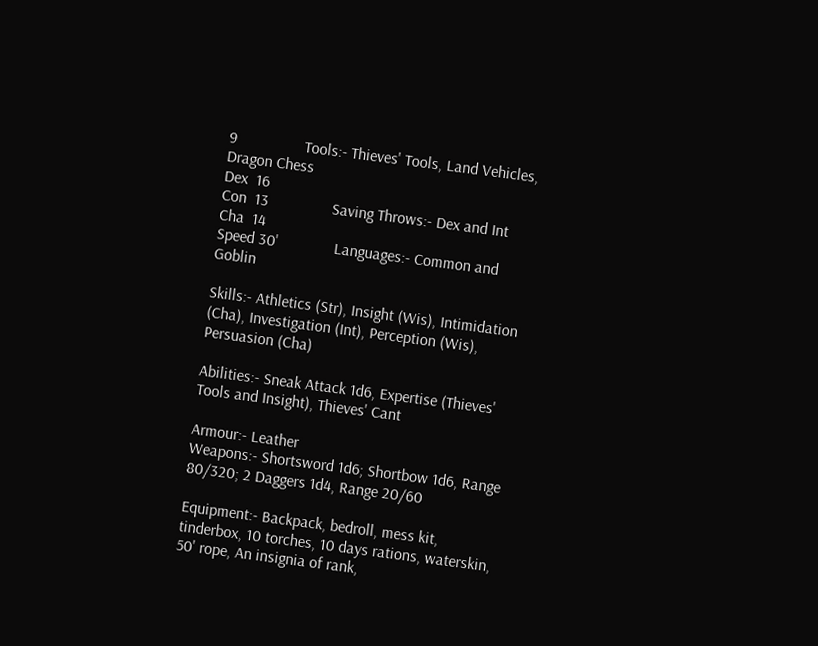9                 Tools:- Thieves' Tools, Land Vehicles, Dragon Chess
Dex  16
Con  13                Saving Throws:- Dex and Int
Cha  14
Speed 30'              Languages:- Common and Goblin

Skills:- Athletics (Str), Insight (Wis), Intimidation (Cha), Investigation (Int), Perception (Wis),       Persuasion (Cha)

Abilities:- Sneak Attack 1d6, Expertise (Thieves' Tools and Insight), Thieves' Cant

Armour:- Leather
Weapons:- Shortsword 1d6; Shortbow 1d6, Range 80/320; 2 Daggers 1d4, Range 20/60

Equipment:- Backpack, bedroll, mess kit, tinderbox, 10 torches, 10 days rations, waterskin, 50' rope, An insignia of rank,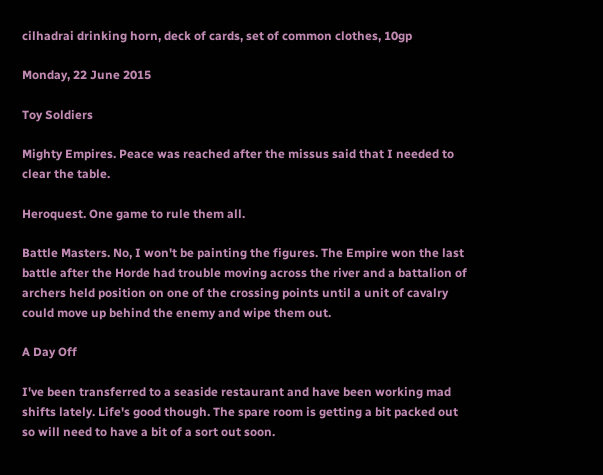cilhadrai drinking horn, deck of cards, set of common clothes, 10gp

Monday, 22 June 2015

Toy Soldiers

Mighty Empires. Peace was reached after the missus said that I needed to clear the table.

Heroquest. One game to rule them all.

Battle Masters. No, I won't be painting the figures. The Empire won the last battle after the Horde had trouble moving across the river and a battalion of archers held position on one of the crossing points until a unit of cavalry could move up behind the enemy and wipe them out.

A Day Off

I've been transferred to a seaside restaurant and have been working mad shifts lately. Life's good though. The spare room is getting a bit packed out so will need to have a bit of a sort out soon.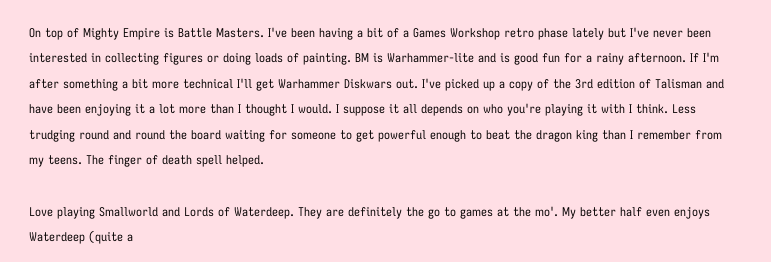On top of Mighty Empire is Battle Masters. I've been having a bit of a Games Workshop retro phase lately but I've never been interested in collecting figures or doing loads of painting. BM is Warhammer-lite and is good fun for a rainy afternoon. If I'm after something a bit more technical I'll get Warhammer Diskwars out. I've picked up a copy of the 3rd edition of Talisman and have been enjoying it a lot more than I thought I would. I suppose it all depends on who you're playing it with I think. Less trudging round and round the board waiting for someone to get powerful enough to beat the dragon king than I remember from my teens. The finger of death spell helped.

Love playing Smallworld and Lords of Waterdeep. They are definitely the go to games at the mo'. My better half even enjoys Waterdeep (quite a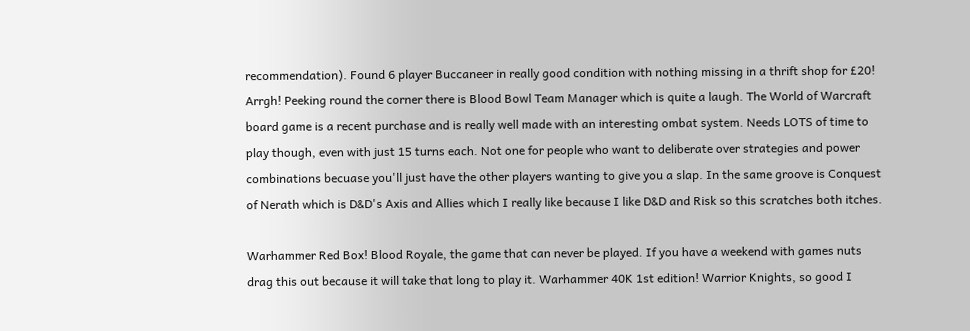recommendation). Found 6 player Buccaneer in really good condition with nothing missing in a thrift shop for £20! Arrgh! Peeking round the corner there is Blood Bowl Team Manager which is quite a laugh. The World of Warcraft board game is a recent purchase and is really well made with an interesting ombat system. Needs LOTS of time to play though, even with just 15 turns each. Not one for people who want to deliberate over strategies and power combinations becuase you'll just have the other players wanting to give you a slap. In the same groove is Conquest of Nerath which is D&D's Axis and Allies which I really like because I like D&D and Risk so this scratches both itches.

Warhammer Red Box! Blood Royale, the game that can never be played. If you have a weekend with games nuts drag this out because it will take that long to play it. Warhammer 40K 1st edition! Warrior Knights, so good I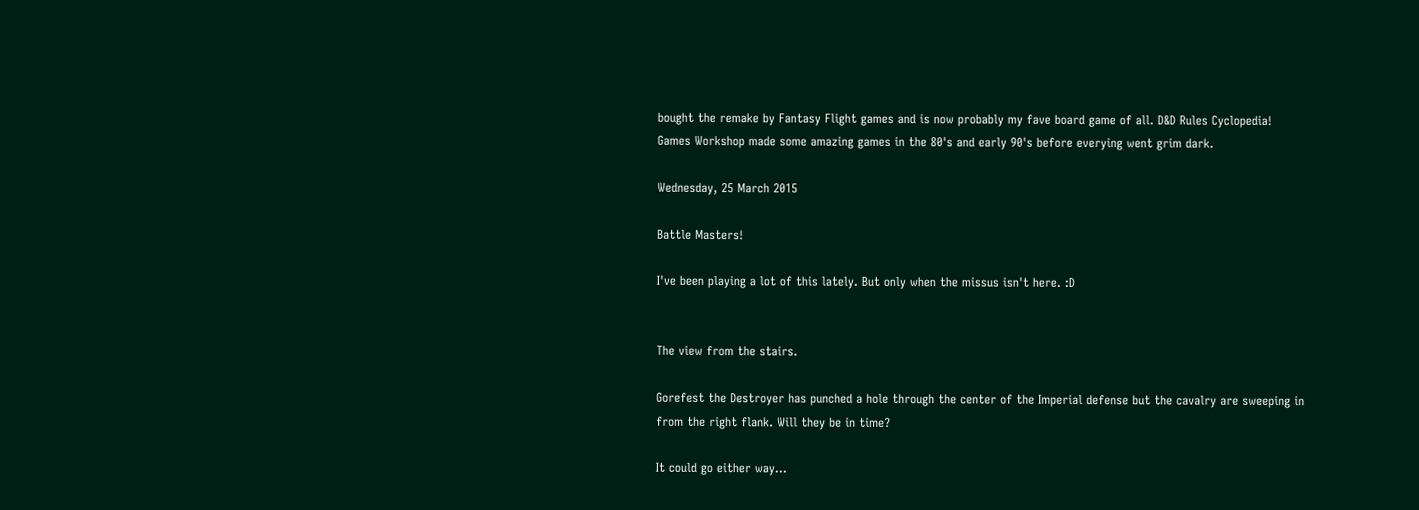bought the remake by Fantasy Flight games and is now probably my fave board game of all. D&D Rules Cyclopedia! Games Workshop made some amazing games in the 80's and early 90's before everying went grim dark.

Wednesday, 25 March 2015

Battle Masters!

I've been playing a lot of this lately. But only when the missus isn't here. :D


The view from the stairs.

Gorefest the Destroyer has punched a hole through the center of the Imperial defense but the cavalry are sweeping in from the right flank. Will they be in time?

It could go either way...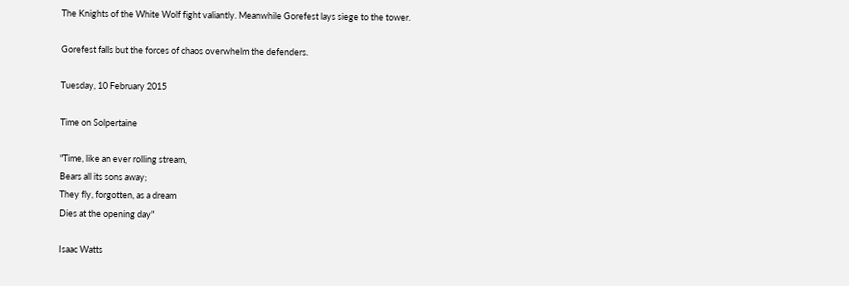The Knights of the White Wolf fight valiantly. Meanwhile Gorefest lays siege to the tower.

Gorefest falls but the forces of chaos overwhelm the defenders.

Tuesday, 10 February 2015

Time on Solpertaine

"Time, like an ever rolling stream,
Bears all its sons away;
They fly, forgotten, as a dream
Dies at the opening day"

Isaac Watts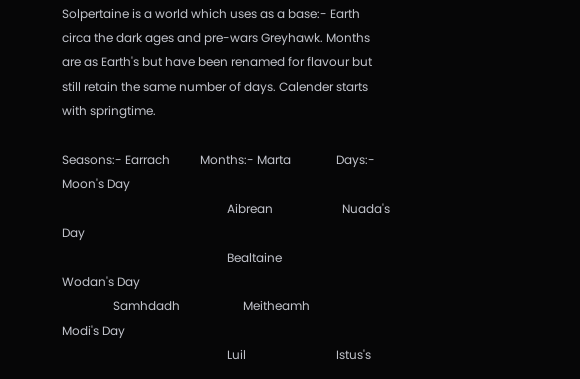Solpertaine is a world which uses as a base:- Earth circa the dark ages and pre-wars Greyhawk. Months are as Earth's but have been renamed for flavour but still retain the same number of days. Calender starts with springtime.

Seasons:- Earrach          Months:- Marta               Days:- Moon's Day
                                                       Aibrean                       Nuada's Day
                                                       Bealtaine                    Wodan's Day
                 Samhdadh                     Meitheamh                 Modi's Day
                                                       Luil                              Istus's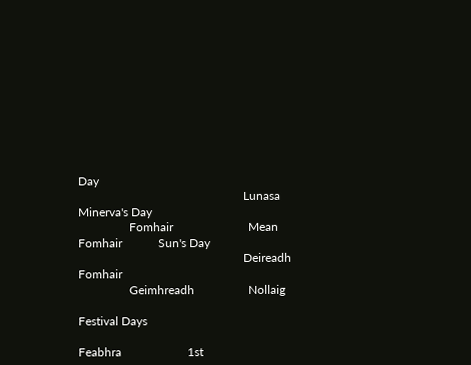Day
                                                       Lunasa                        Minerva's Day
                 Fomhair                         Mean Fomhair            Sun's Day
                                                       Deireadh Fomhair
                 Geimhreadh                  Nollaig

Festival Days

Feabhra                      1st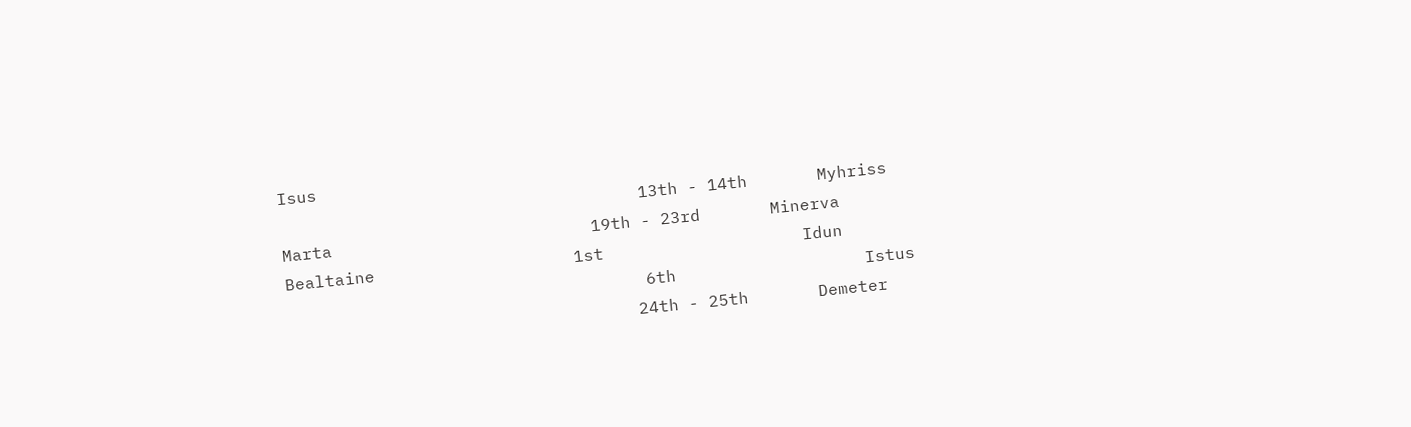Isus
                                    13th - 14th       Myhriss
Marta                          19th - 23rd       Minerva
Bealtaine                    1st                    Idun
                                    6th                   Istus
                                   24th - 25th       Demeter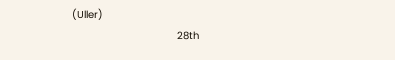(Uller)
                                   28th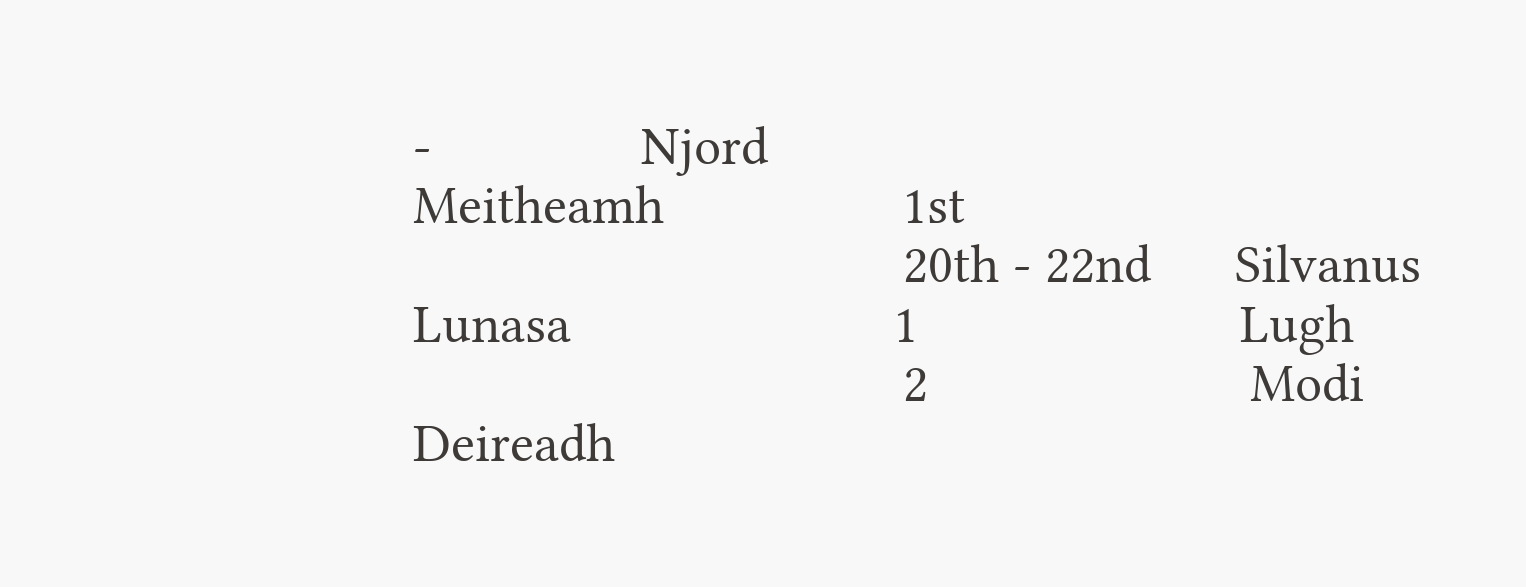-               Njord
Meitheamh                 1st
                                   20th - 22nd      Silvanus
Lunasa                       1                       Lugh
                                   2                       Modi
Deireadh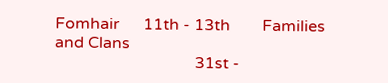Fomhair      11th - 13th        Families and Clans
                                   31st -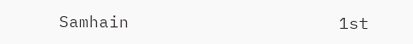Samhain                     1st